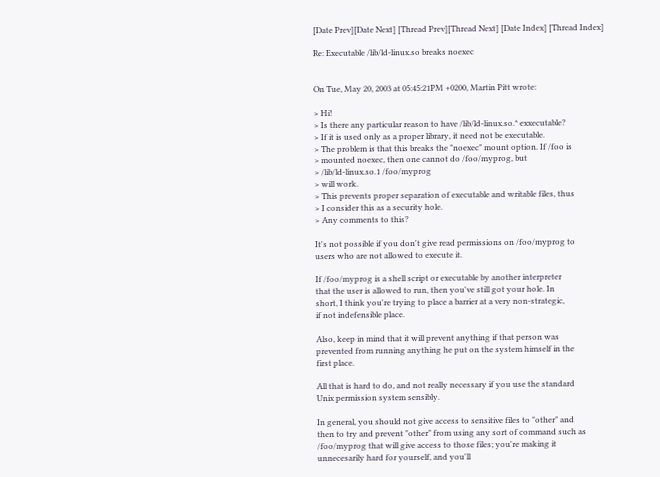[Date Prev][Date Next] [Thread Prev][Thread Next] [Date Index] [Thread Index]

Re: Executable /lib/ld-linux.so breaks noexec


On Tue, May 20, 2003 at 05:45:21PM +0200, Martin Pitt wrote:

> Hi!
> Is there any particular reason to have /lib/ld-linux.so.* exxecutable?
> If it is used only as a proper library, it need not be executable.
> The problem is that this breaks the "noexec" mount option. If /foo is
> mounted noexec, then one cannot do /foo/myprog, but
> /lib/ld-linux.so.1 /foo/myprog
> will work.
> This prevents proper separation of executable and writable files, thus
> I consider this as a security hole.
> Any comments to this?

It's not possible if you don't give read permissions on /foo/myprog to
users who are not allowed to execute it.

If /foo/myprog is a shell script or executable by another interpreter
that the user is allowed to run, then you've still got your hole. In
short, I think you're trying to place a barrier at a very non-strategic,
if not indefensible place.

Also, keep in mind that it will prevent anything if that person was
prevented from running anything he put on the system himself in the
first place.

All that is hard to do, and not really necessary if you use the standard
Unix permission system sensibly.

In general, you should not give access to sensitive files to "other" and
then to try and prevent "other" from using any sort of command such as
/foo/myprog that will give access to those files; you're making it
unnecesarily hard for yourself, and you'll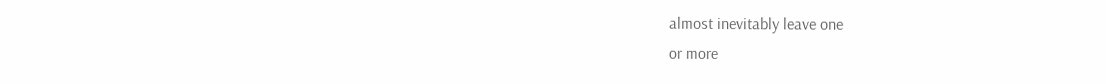almost inevitably leave one
or more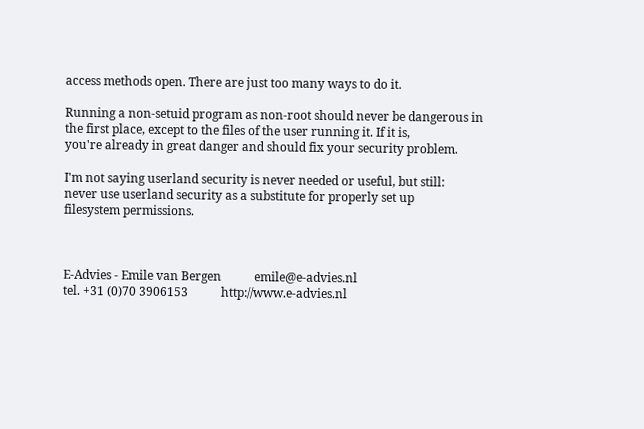access methods open. There are just too many ways to do it.

Running a non-setuid program as non-root should never be dangerous in
the first place, except to the files of the user running it. If it is,
you're already in great danger and should fix your security problem.

I'm not saying userland security is never needed or useful, but still:
never use userland security as a substitute for properly set up
filesystem permissions.



E-Advies - Emile van Bergen           emile@e-advies.nl
tel. +31 (0)70 3906153           http://www.e-advies.nl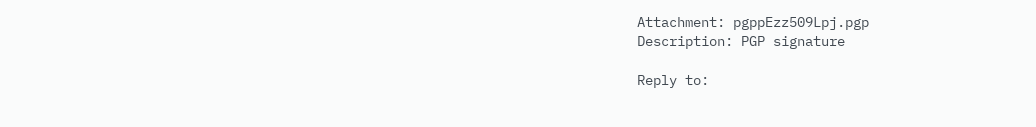Attachment: pgppEzz509Lpj.pgp
Description: PGP signature

Reply to: